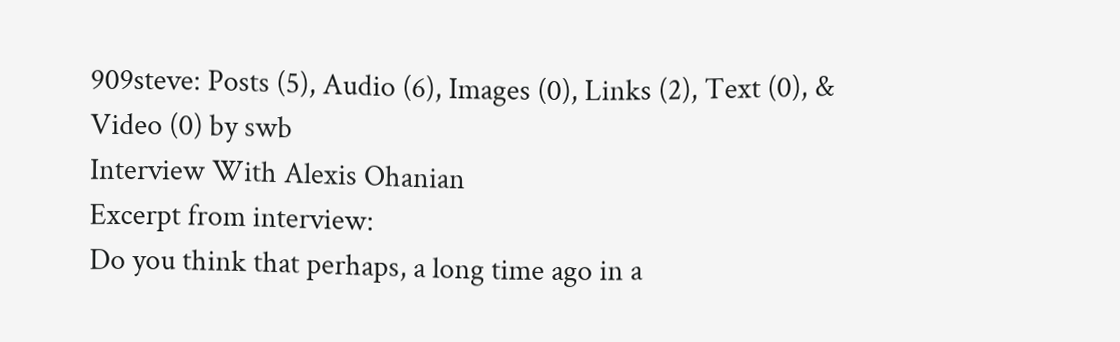909steve: Posts (5), Audio (6), Images (0), Links (2), Text (0), & Video (0) by swb
Interview With Alexis Ohanian
Excerpt from interview:
Do you think that perhaps, a long time ago in a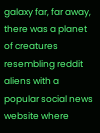galaxy far, far away, there was a planet of creatures resembling reddit aliens with a popular social news website where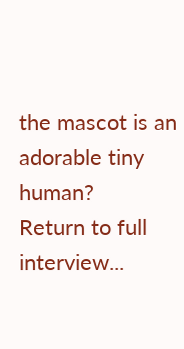the mascot is an adorable tiny human?
Return to full interview...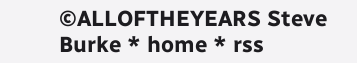©ALLOFTHEYEARS Steve Burke * home * rss